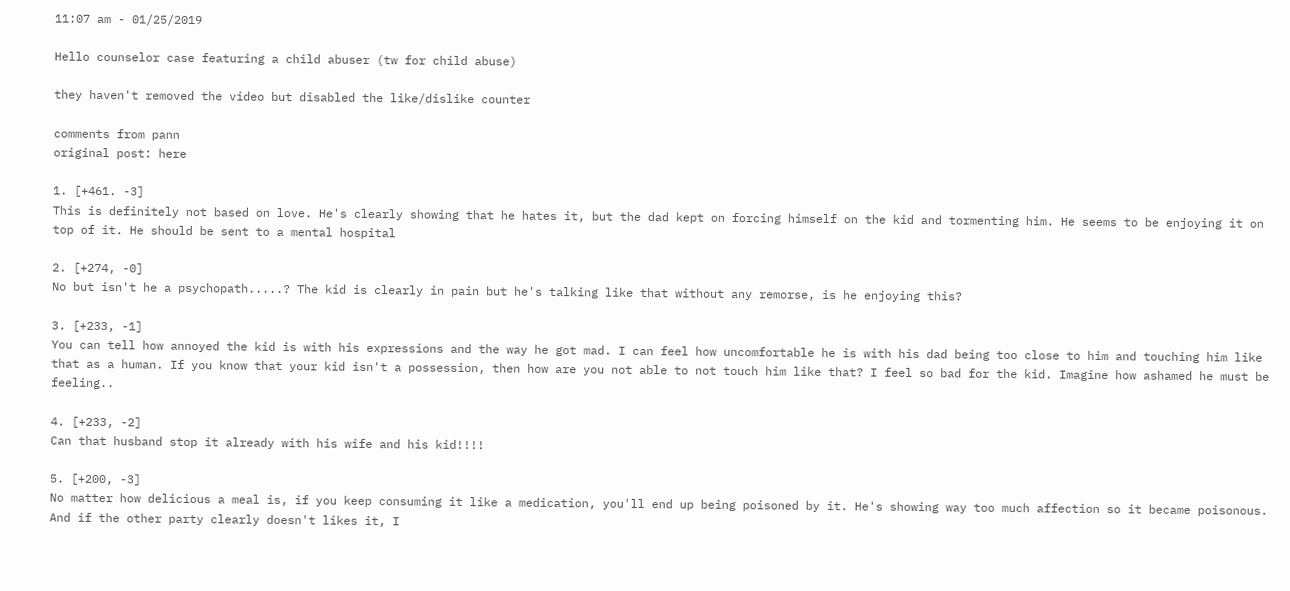11:07 am - 01/25/2019

Hello counselor case featuring a child abuser (tw for child abuse)

they haven't removed the video but disabled the like/dislike counter

comments from pann
original post: here

1. [+461. -3]
This is definitely not based on love. He's clearly showing that he hates it, but the dad kept on forcing himself on the kid and tormenting him. He seems to be enjoying it on top of it. He should be sent to a mental hospital

2. [+274, -0]
No but isn't he a psychopath.....? The kid is clearly in pain but he's talking like that without any remorse, is he enjoying this?

3. [+233, -1]
You can tell how annoyed the kid is with his expressions and the way he got mad. I can feel how uncomfortable he is with his dad being too close to him and touching him like that as a human. If you know that your kid isn't a possession, then how are you not able to not touch him like that? I feel so bad for the kid. Imagine how ashamed he must be feeling..

4. [+233, -2]
Can that husband stop it already with his wife and his kid!!!!

5. [+200, -3]
No matter how delicious a meal is, if you keep consuming it like a medication, you'll end up being poisoned by it. He's showing way too much affection so it became poisonous. And if the other party clearly doesn't likes it, I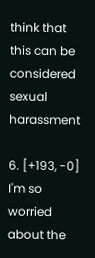think that this can be considered sexual harassment

6. [+193, -0]
I'm so worried about the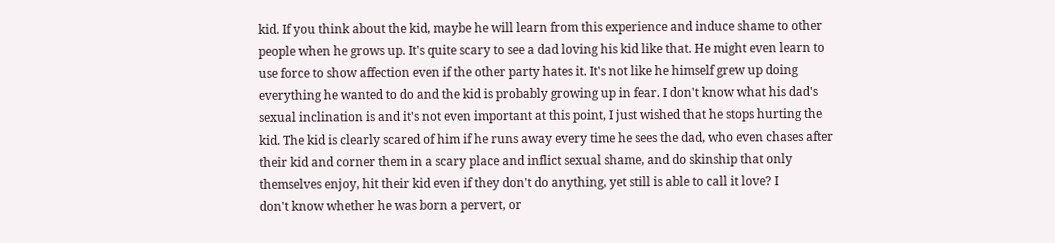kid. If you think about the kid, maybe he will learn from this experience and induce shame to other people when he grows up. It's quite scary to see a dad loving his kid like that. He might even learn to use force to show affection even if the other party hates it. It's not like he himself grew up doing everything he wanted to do and the kid is probably growing up in fear. I don't know what his dad's sexual inclination is and it's not even important at this point, I just wished that he stops hurting the kid. The kid is clearly scared of him if he runs away every time he sees the dad, who even chases after their kid and corner them in a scary place and inflict sexual shame, and do skinship that only themselves enjoy, hit their kid even if they don't do anything, yet still is able to call it love? I
don't know whether he was born a pervert, or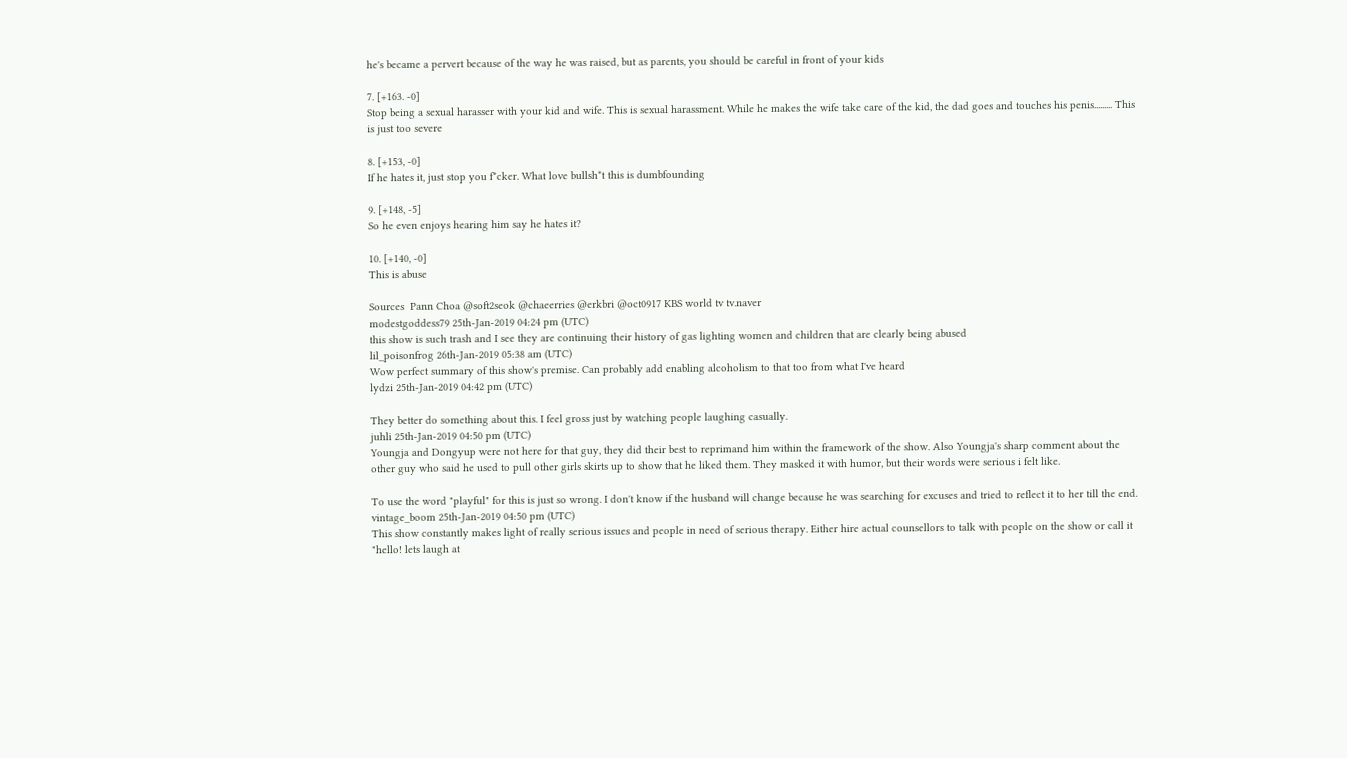he's became a pervert because of the way he was raised, but as parents, you should be careful in front of your kids

7. [+163. -0]
Stop being a sexual harasser with your kid and wife. This is sexual harassment. While he makes the wife take care of the kid, the dad goes and touches his penis......... This is just too severe

8. [+153, -0]
If he hates it, just stop you f*cker. What love bullsh*t this is dumbfounding

9. [+148, -5]
So he even enjoys hearing him say he hates it?

10. [+140, -0]
This is abuse

Sources  Pann Choa @soft2seok @chaeerries @erkbri @oct0917 KBS world tv tv.naver
modestgoddess79 25th-Jan-2019 04:24 pm (UTC)
this show is such trash and I see they are continuing their history of gas lighting women and children that are clearly being abused
lil_poisonfrog 26th-Jan-2019 05:38 am (UTC)
Wow perfect summary of this show's premise. Can probably add enabling alcoholism to that too from what I've heard
lydzi 25th-Jan-2019 04:42 pm (UTC)

They better do something about this. I feel gross just by watching people laughing casually.
juhli 25th-Jan-2019 04:50 pm (UTC)
Youngja and Dongyup were not here for that guy, they did their best to reprimand him within the framework of the show. Also Youngja's sharp comment about the other guy who said he used to pull other girls skirts up to show that he liked them. They masked it with humor, but their words were serious i felt like.

To use the word "playful" for this is just so wrong. I don't know if the husband will change because he was searching for excuses and tried to reflect it to her till the end.
vintage_boom 25th-Jan-2019 04:50 pm (UTC)
This show constantly makes light of really serious issues and people in need of serious therapy. Either hire actual counsellors to talk with people on the show or call it "hello! lets laugh at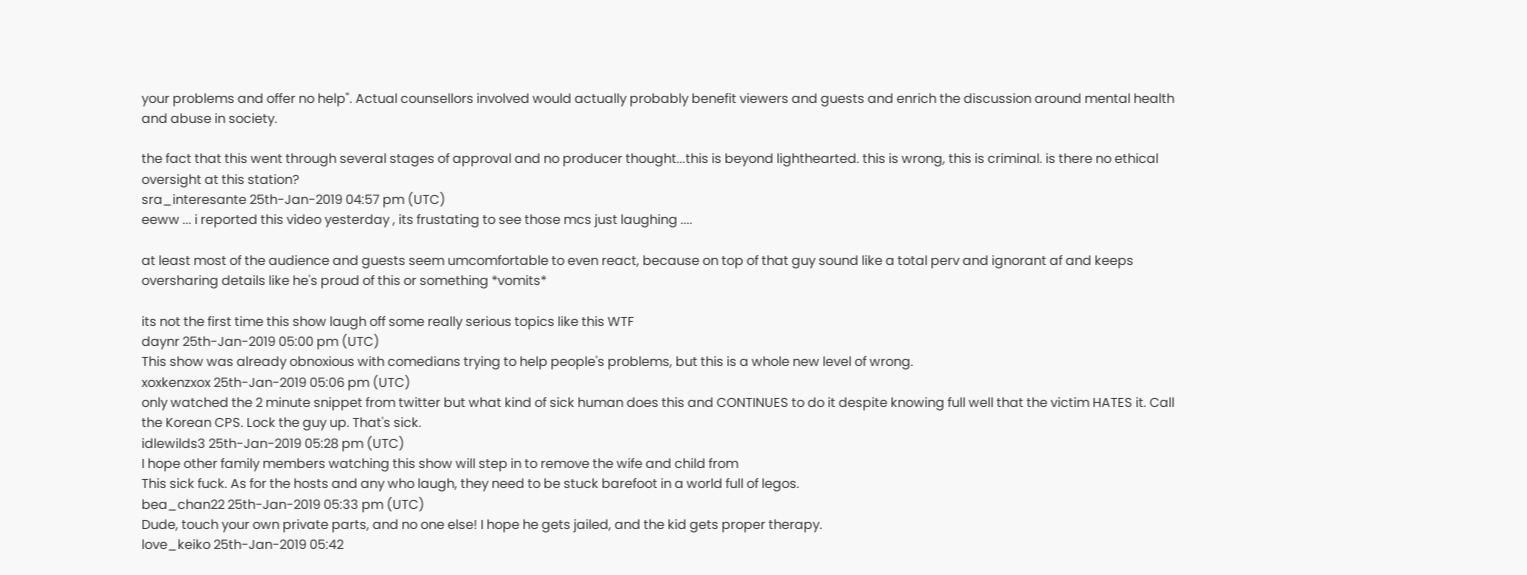your problems and offer no help". Actual counsellors involved would actually probably benefit viewers and guests and enrich the discussion around mental health and abuse in society.

the fact that this went through several stages of approval and no producer thought...this is beyond lighthearted. this is wrong, this is criminal. is there no ethical oversight at this station?
sra_interesante 25th-Jan-2019 04:57 pm (UTC)
eeww ... i reported this video yesterday , its frustating to see those mcs just laughing ....

at least most of the audience and guests seem umcomfortable to even react, because on top of that guy sound like a total perv and ignorant af and keeps oversharing details like he's proud of this or something *vomits*

its not the first time this show laugh off some really serious topics like this WTF
daynr 25th-Jan-2019 05:00 pm (UTC)
This show was already obnoxious with comedians trying to help people's problems, but this is a whole new level of wrong.
xoxkenzxox 25th-Jan-2019 05:06 pm (UTC)
only watched the 2 minute snippet from twitter but what kind of sick human does this and CONTINUES to do it despite knowing full well that the victim HATES it. Call the Korean CPS. Lock the guy up. That's sick.
idlewilds3 25th-Jan-2019 05:28 pm (UTC)
I hope other family members watching this show will step in to remove the wife and child from
This sick fuck. As for the hosts and any who laugh, they need to be stuck barefoot in a world full of legos.
bea_chan22 25th-Jan-2019 05:33 pm (UTC)
Dude, touch your own private parts, and no one else! I hope he gets jailed, and the kid gets proper therapy.
love_keiko 25th-Jan-2019 05:42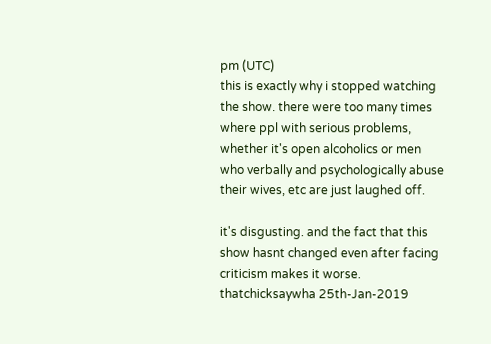pm (UTC)
this is exactly why i stopped watching the show. there were too many times where ppl with serious problems, whether it's open alcoholics or men who verbally and psychologically abuse their wives, etc are just laughed off.

it's disgusting. and the fact that this show hasnt changed even after facing criticism makes it worse.
thatchicksaywha 25th-Jan-2019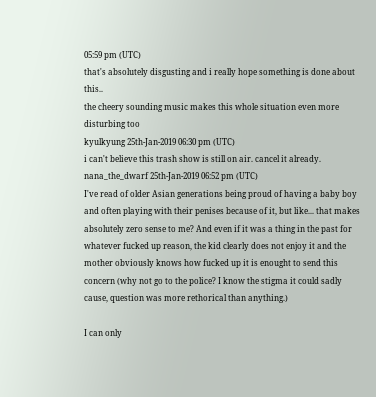05:59 pm (UTC)
that's absolutely disgusting and i really hope something is done about this..
the cheery sounding music makes this whole situation even more disturbing too
kyulkyung 25th-Jan-2019 06:30 pm (UTC)
i can't believe this trash show is still on air. cancel it already.
nana_the_dwarf 25th-Jan-2019 06:52 pm (UTC)
I've read of older Asian generations being proud of having a baby boy and often playing with their penises because of it, but like... that makes absolutely zero sense to me? And even if it was a thing in the past for whatever fucked up reason, the kid clearly does not enjoy it and the mother obviously knows how fucked up it is enought to send this concern (why not go to the police? I know the stigma it could sadly cause, question was more rethorical than anything.)

I can only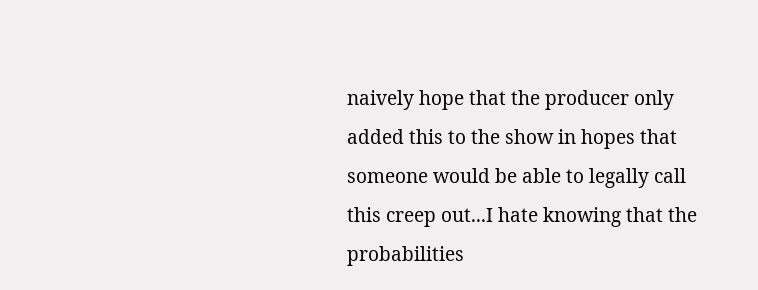naively hope that the producer only added this to the show in hopes that someone would be able to legally call this creep out...I hate knowing that the probabilities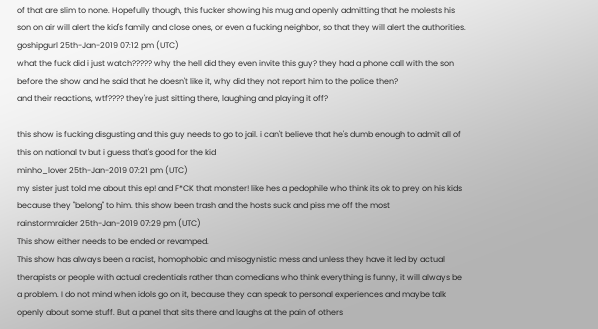of that are slim to none. Hopefully though, this fucker showing his mug and openly admitting that he molests his son on air will alert the kid's family and close ones, or even a fucking neighbor, so that they will alert the authorities.
goshipgurl 25th-Jan-2019 07:12 pm (UTC)
what the fuck did i just watch????? why the hell did they even invite this guy? they had a phone call with the son before the show and he said that he doesn't like it, why did they not report him to the police then?
and their reactions, wtf???? they're just sitting there, laughing and playing it off?

this show is fucking disgusting and this guy needs to go to jail. i can't believe that he's dumb enough to admit all of this on national tv but i guess that's good for the kid
minho_lover 25th-Jan-2019 07:21 pm (UTC)
my sister just told me about this ep! and F*CK that monster! like hes a pedophile who think its ok to prey on his kids because they "belong" to him. this show been trash and the hosts suck and piss me off the most
rainstormraider 25th-Jan-2019 07:29 pm (UTC)
This show either needs to be ended or revamped.
This show has always been a racist, homophobic and misogynistic mess and unless they have it led by actual therapists or people with actual credentials rather than comedians who think everything is funny, it will always be a problem. I do not mind when idols go on it, because they can speak to personal experiences and maybe talk openly about some stuff. But a panel that sits there and laughs at the pain of others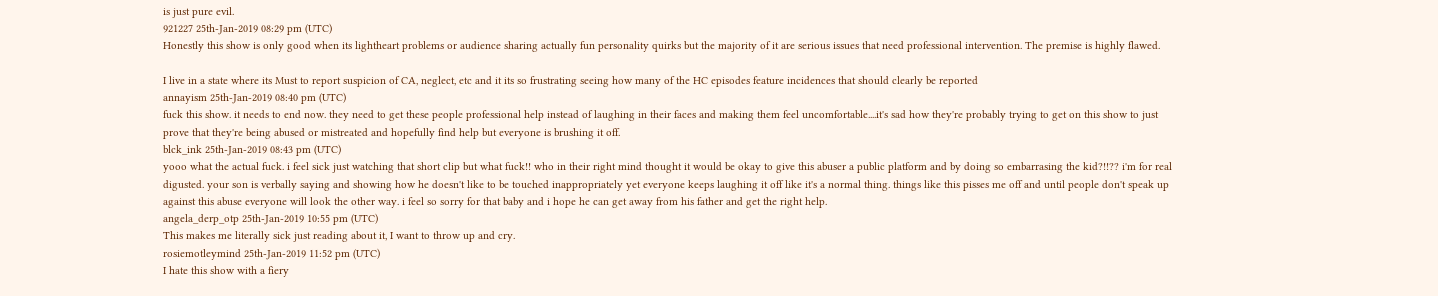is just pure evil.
921227 25th-Jan-2019 08:29 pm (UTC)
Honestly this show is only good when its lightheart problems or audience sharing actually fun personality quirks but the majority of it are serious issues that need professional intervention. The premise is highly flawed.

I live in a state where its Must to report suspicion of CA, neglect, etc and it its so frustrating seeing how many of the HC episodes feature incidences that should clearly be reported
annayism 25th-Jan-2019 08:40 pm (UTC)
fuck this show. it needs to end now. they need to get these people professional help instead of laughing in their faces and making them feel uncomfortable....it's sad how they're probably trying to get on this show to just prove that they're being abused or mistreated and hopefully find help but everyone is brushing it off.
blck_ink 25th-Jan-2019 08:43 pm (UTC)
yooo what the actual fuck. i feel sick just watching that short clip but what fuck!! who in their right mind thought it would be okay to give this abuser a public platform and by doing so embarrasing the kid?!!?? i'm for real digusted. your son is verbally saying and showing how he doesn't like to be touched inappropriately yet everyone keeps laughing it off like it's a normal thing. things like this pisses me off and until people don't speak up against this abuse everyone will look the other way. i feel so sorry for that baby and i hope he can get away from his father and get the right help.
angela_derp_otp 25th-Jan-2019 10:55 pm (UTC)
This makes me literally sick just reading about it, I want to throw up and cry.
rosiemotleymind 25th-Jan-2019 11:52 pm (UTC)
I hate this show with a fiery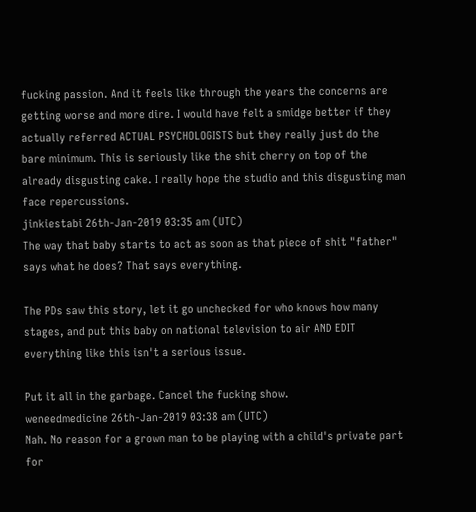fucking passion. And it feels like through the years the concerns are getting worse and more dire. I would have felt a smidge better if they actually referred ACTUAL PSYCHOLOGISTS but they really just do the bare minimum. This is seriously like the shit cherry on top of the already disgusting cake. I really hope the studio and this disgusting man face repercussions.
jinkiestabi 26th-Jan-2019 03:35 am (UTC)
The way that baby starts to act as soon as that piece of shit "father" says what he does? That says everything.

The PDs saw this story, let it go unchecked for who knows how many stages, and put this baby on national television to air AND EDIT everything like this isn't a serious issue.

Put it all in the garbage. Cancel the fucking show.
weneedmedicine 26th-Jan-2019 03:38 am (UTC)
Nah. No reason for a grown man to be playing with a child's private part for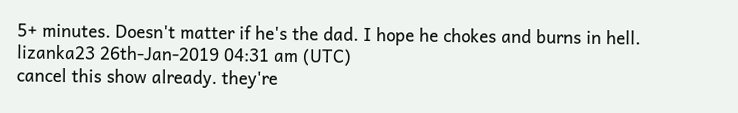5+ minutes. Doesn't matter if he's the dad. I hope he chokes and burns in hell.
lizanka23 26th-Jan-2019 04:31 am (UTC)
cancel this show already. they're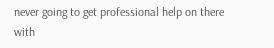never going to get professional help on there with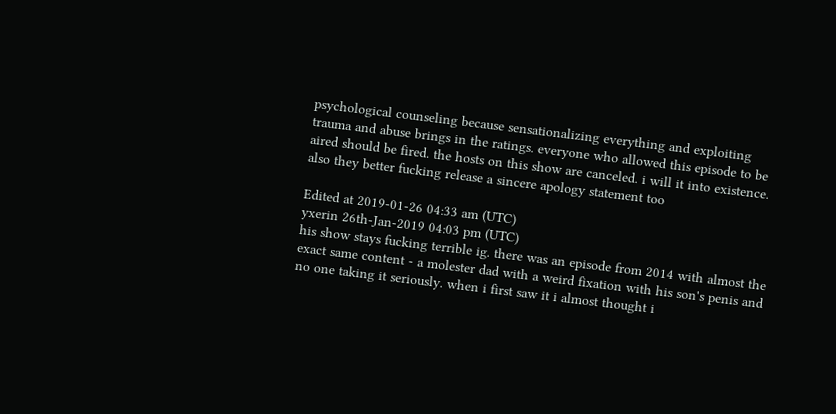psychological counseling because sensationalizing everything and exploiting trauma and abuse brings in the ratings. everyone who allowed this episode to be aired should be fired. the hosts on this show are canceled. i will it into existence. also they better fucking release a sincere apology statement too

Edited at 2019-01-26 04:33 am (UTC)
yxerin 26th-Jan-2019 04:03 pm (UTC)
his show stays fucking terrible ig. there was an episode from 2014 with almost the exact same content - a molester dad with a weird fixation with his son's penis and no one taking it seriously. when i first saw it i almost thought i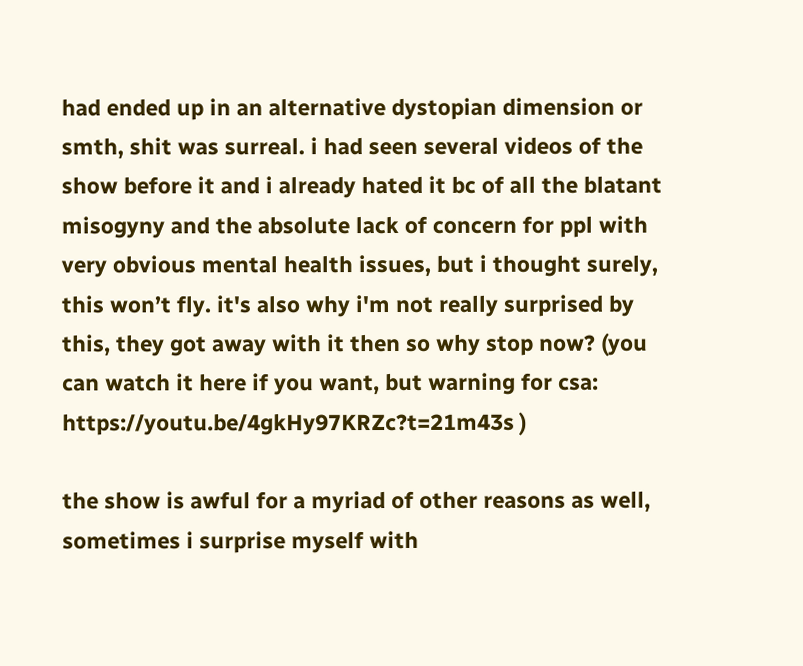had ended up in an alternative dystopian dimension or smth, shit was surreal. i had seen several videos of the show before it and i already hated it bc of all the blatant misogyny and the absolute lack of concern for ppl with very obvious mental health issues, but i thought surely, this won’t fly. it's also why i'm not really surprised by this, they got away with it then so why stop now? (you can watch it here if you want, but warning for csa: https://youtu.be/4gkHy97KRZc?t=21m43s )

the show is awful for a myriad of other reasons as well, sometimes i surprise myself with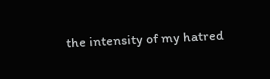the intensity of my hatred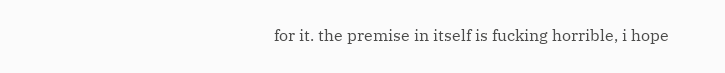for it. the premise in itself is fucking horrible, i hope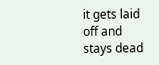it gets laid off and stays dead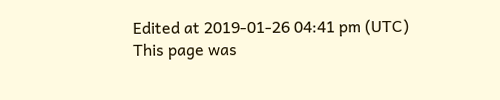Edited at 2019-01-26 04:41 pm (UTC)
This page was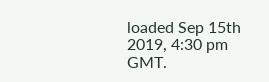loaded Sep 15th 2019, 4:30 pm GMT.